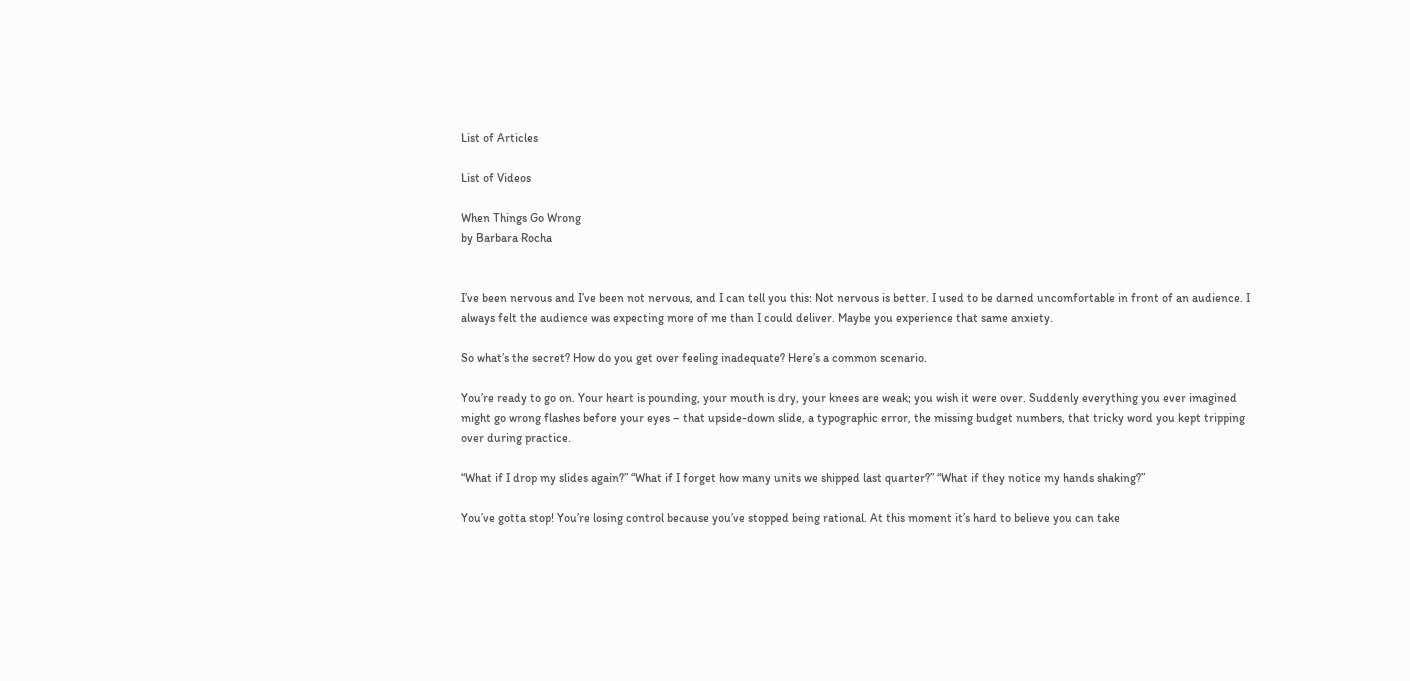List of Articles

List of Videos

When Things Go Wrong
by Barbara Rocha


I’ve been nervous and I’ve been not nervous, and I can tell you this: Not nervous is better. I used to be darned uncomfortable in front of an audience. I always felt the audience was expecting more of me than I could deliver. Maybe you experience that same anxiety.

So what’s the secret? How do you get over feeling inadequate? Here’s a common scenario.

You’re ready to go on. Your heart is pounding, your mouth is dry, your knees are weak; you wish it were over. Suddenly everything you ever imagined might go wrong flashes before your eyes – that upside-down slide, a typographic error, the missing budget numbers, that tricky word you kept tripping over during practice.

“What if I drop my slides again?” “What if I forget how many units we shipped last quarter?” “What if they notice my hands shaking?”

You’ve gotta stop! You’re losing control because you’ve stopped being rational. At this moment it’s hard to believe you can take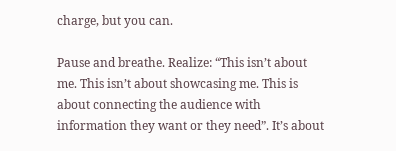charge, but you can.

Pause and breathe. Realize: “This isn’t about me. This isn’t about showcasing me. This is about connecting the audience with information they want or they need”. It’s about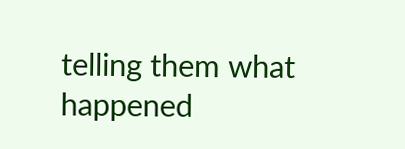telling them what happened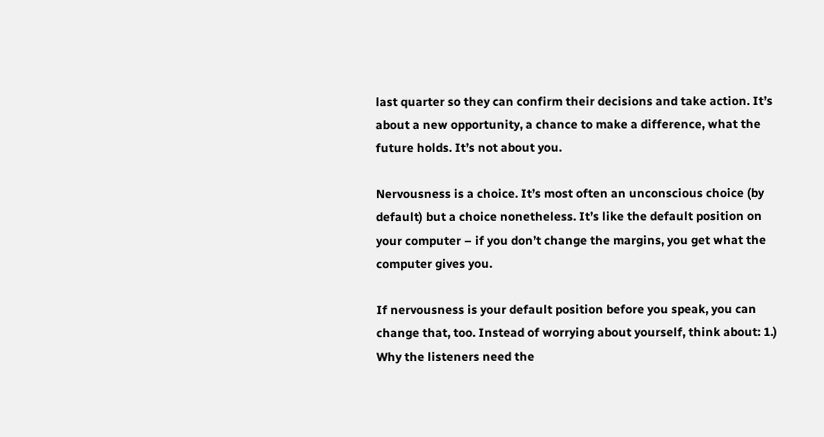last quarter so they can confirm their decisions and take action. It’s about a new opportunity, a chance to make a difference, what the future holds. It’s not about you.

Nervousness is a choice. It’s most often an unconscious choice (by default) but a choice nonetheless. It’s like the default position on your computer – if you don’t change the margins, you get what the computer gives you.

If nervousness is your default position before you speak, you can change that, too. Instead of worrying about yourself, think about: 1.) Why the listeners need the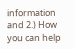information and 2.) How you can help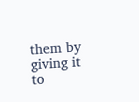them by giving it to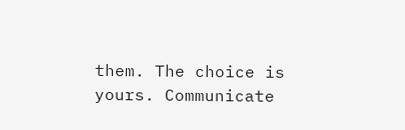them. The choice is yours. Communicate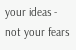your ideas - not your fears